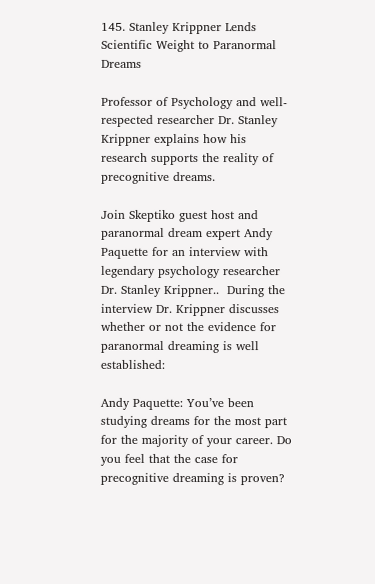145. Stanley Krippner Lends Scientific Weight to Paranormal Dreams

Professor of Psychology and well-respected researcher Dr. Stanley Krippner explains how his research supports the reality of precognitive dreams.

Join Skeptiko guest host and paranormal dream expert Andy Paquette for an interview with legendary psychology researcher Dr. Stanley Krippner..  During the interview Dr. Krippner discusses whether or not the evidence for paranormal dreaming is well established:

Andy Paquette: You’ve been studying dreams for the most part for the majority of your career. Do you feel that the case for precognitive dreaming is proven?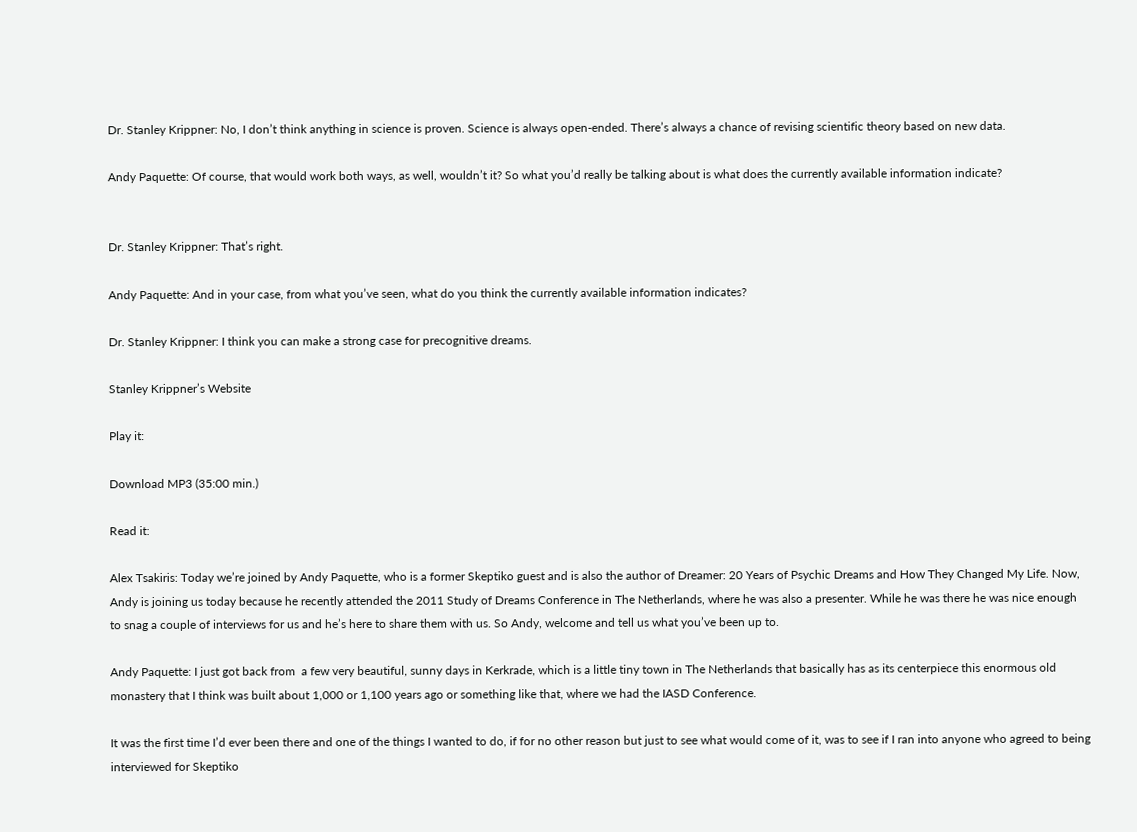Dr. Stanley Krippner: No, I don’t think anything in science is proven. Science is always open-ended. There’s always a chance of revising scientific theory based on new data.

Andy Paquette: Of course, that would work both ways, as well, wouldn’t it? So what you’d really be talking about is what does the currently available information indicate?


Dr. Stanley Krippner: That’s right.

Andy Paquette: And in your case, from what you’ve seen, what do you think the currently available information indicates?

Dr. Stanley Krippner: I think you can make a strong case for precognitive dreams.

Stanley Krippner’s Website

Play it:

Download MP3 (35:00 min.)

Read it:

Alex Tsakiris: Today we’re joined by Andy Paquette, who is a former Skeptiko guest and is also the author of Dreamer: 20 Years of Psychic Dreams and How They Changed My Life. Now, Andy is joining us today because he recently attended the 2011 Study of Dreams Conference in The Netherlands, where he was also a presenter. While he was there he was nice enough to snag a couple of interviews for us and he’s here to share them with us. So Andy, welcome and tell us what you’ve been up to.

Andy Paquette: I just got back from  a few very beautiful, sunny days in Kerkrade, which is a little tiny town in The Netherlands that basically has as its centerpiece this enormous old monastery that I think was built about 1,000 or 1,100 years ago or something like that, where we had the IASD Conference.

It was the first time I’d ever been there and one of the things I wanted to do, if for no other reason but just to see what would come of it, was to see if I ran into anyone who agreed to being interviewed for Skeptiko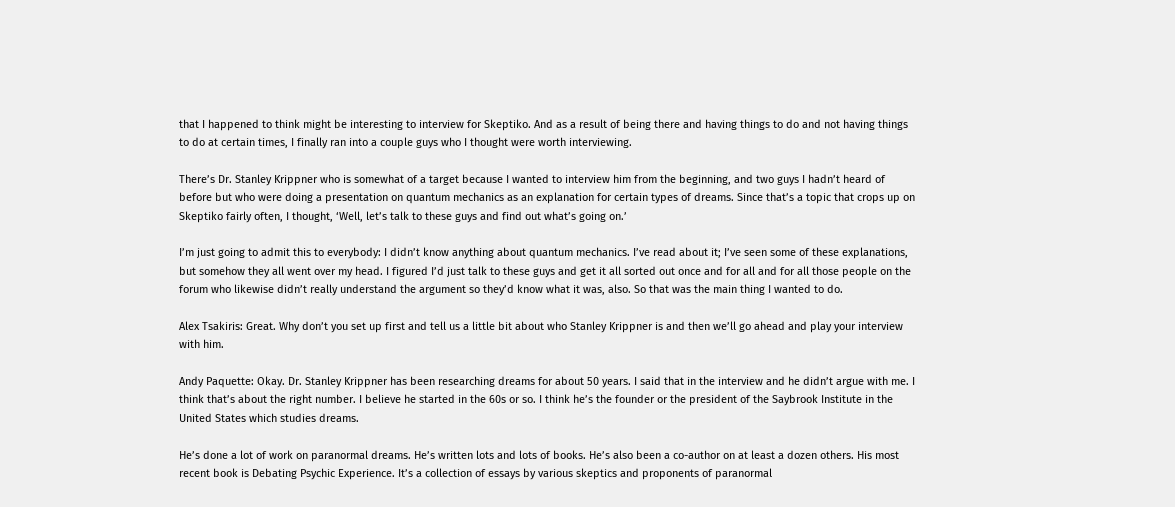that I happened to think might be interesting to interview for Skeptiko. And as a result of being there and having things to do and not having things to do at certain times, I finally ran into a couple guys who I thought were worth interviewing.

There’s Dr. Stanley Krippner who is somewhat of a target because I wanted to interview him from the beginning, and two guys I hadn’t heard of before but who were doing a presentation on quantum mechanics as an explanation for certain types of dreams. Since that’s a topic that crops up on Skeptiko fairly often, I thought, ‘Well, let’s talk to these guys and find out what’s going on.’

I’m just going to admit this to everybody: I didn’t know anything about quantum mechanics. I’ve read about it; I’ve seen some of these explanations, but somehow they all went over my head. I figured I’d just talk to these guys and get it all sorted out once and for all and for all those people on the forum who likewise didn’t really understand the argument so they’d know what it was, also. So that was the main thing I wanted to do.

Alex Tsakiris: Great. Why don’t you set up first and tell us a little bit about who Stanley Krippner is and then we’ll go ahead and play your interview with him.

Andy Paquette: Okay. Dr. Stanley Krippner has been researching dreams for about 50 years. I said that in the interview and he didn’t argue with me. I think that’s about the right number. I believe he started in the 60s or so. I think he’s the founder or the president of the Saybrook Institute in the United States which studies dreams.

He’s done a lot of work on paranormal dreams. He’s written lots and lots of books. He’s also been a co-author on at least a dozen others. His most recent book is Debating Psychic Experience. It’s a collection of essays by various skeptics and proponents of paranormal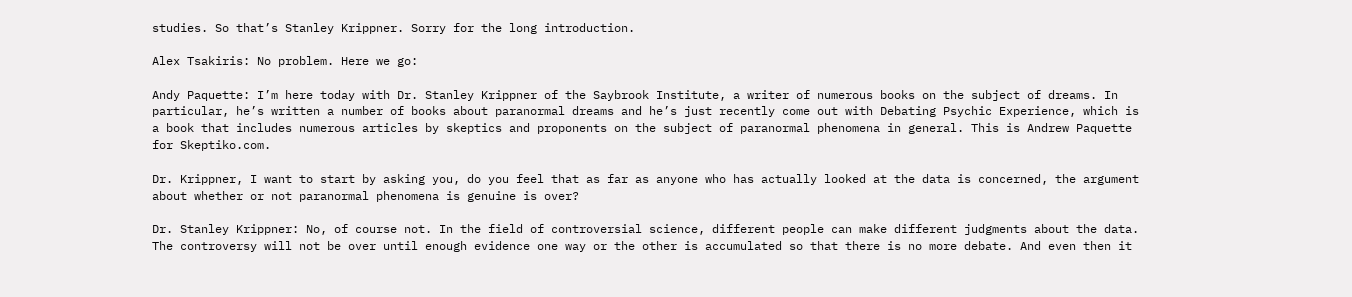studies. So that’s Stanley Krippner. Sorry for the long introduction.

Alex Tsakiris: No problem. Here we go:

Andy Paquette: I’m here today with Dr. Stanley Krippner of the Saybrook Institute, a writer of numerous books on the subject of dreams. In particular, he’s written a number of books about paranormal dreams and he’s just recently come out with Debating Psychic Experience, which is a book that includes numerous articles by skeptics and proponents on the subject of paranormal phenomena in general. This is Andrew Paquette for Skeptiko.com.

Dr. Krippner, I want to start by asking you, do you feel that as far as anyone who has actually looked at the data is concerned, the argument about whether or not paranormal phenomena is genuine is over?

Dr. Stanley Krippner: No, of course not. In the field of controversial science, different people can make different judgments about the data. The controversy will not be over until enough evidence one way or the other is accumulated so that there is no more debate. And even then it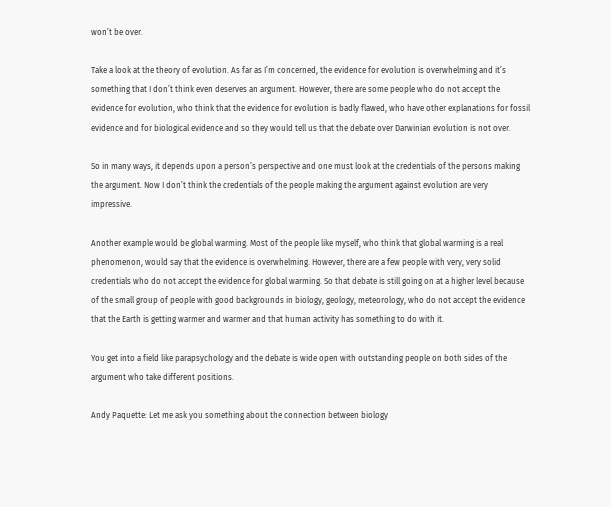won’t be over.

Take a look at the theory of evolution. As far as I’m concerned, the evidence for evolution is overwhelming and it’s something that I don’t think even deserves an argument. However, there are some people who do not accept the evidence for evolution, who think that the evidence for evolution is badly flawed, who have other explanations for fossil evidence and for biological evidence and so they would tell us that the debate over Darwinian evolution is not over.

So in many ways, it depends upon a person’s perspective and one must look at the credentials of the persons making the argument. Now I don’t think the credentials of the people making the argument against evolution are very impressive.

Another example would be global warming. Most of the people like myself, who think that global warming is a real phenomenon, would say that the evidence is overwhelming. However, there are a few people with very, very solid credentials who do not accept the evidence for global warming. So that debate is still going on at a higher level because of the small group of people with good backgrounds in biology, geology, meteorology, who do not accept the evidence that the Earth is getting warmer and warmer and that human activity has something to do with it.

You get into a field like parapsychology and the debate is wide open with outstanding people on both sides of the argument who take different positions.

Andy Paquette: Let me ask you something about the connection between biology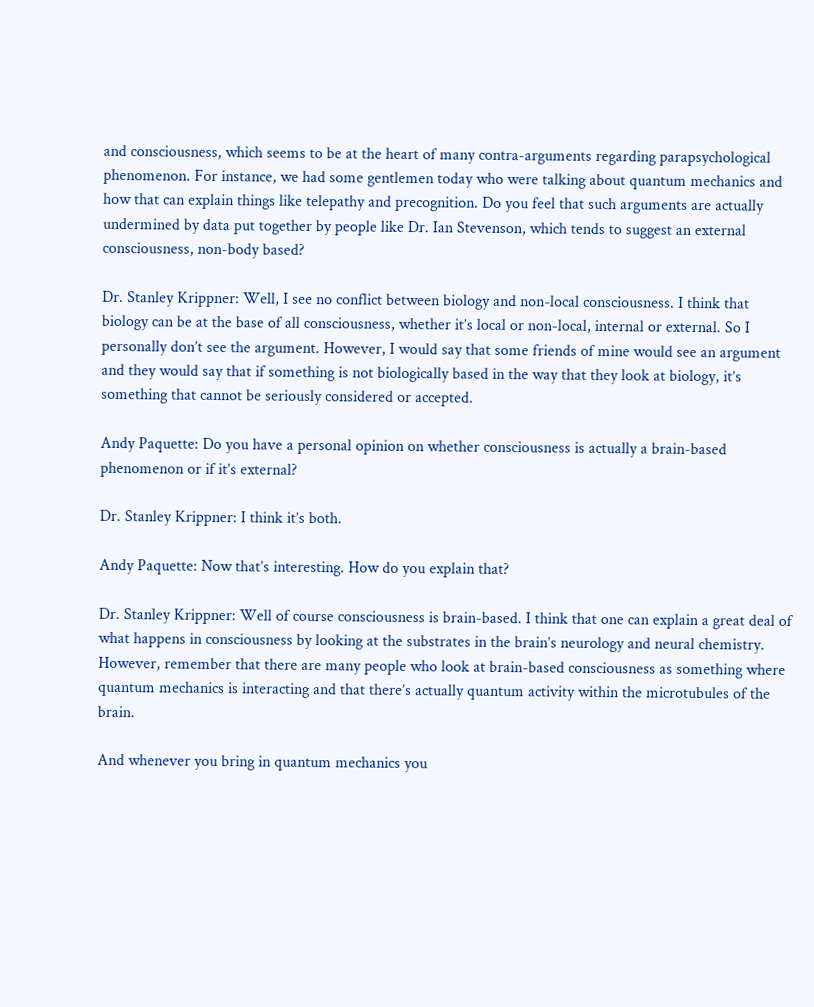and consciousness, which seems to be at the heart of many contra-arguments regarding parapsychological phenomenon. For instance, we had some gentlemen today who were talking about quantum mechanics and how that can explain things like telepathy and precognition. Do you feel that such arguments are actually undermined by data put together by people like Dr. Ian Stevenson, which tends to suggest an external consciousness, non-body based?

Dr. Stanley Krippner: Well, I see no conflict between biology and non-local consciousness. I think that biology can be at the base of all consciousness, whether it’s local or non-local, internal or external. So I personally don’t see the argument. However, I would say that some friends of mine would see an argument and they would say that if something is not biologically based in the way that they look at biology, it’s something that cannot be seriously considered or accepted.

Andy Paquette: Do you have a personal opinion on whether consciousness is actually a brain-based phenomenon or if it’s external?

Dr. Stanley Krippner: I think it’s both.

Andy Paquette: Now that’s interesting. How do you explain that?

Dr. Stanley Krippner: Well of course consciousness is brain-based. I think that one can explain a great deal of what happens in consciousness by looking at the substrates in the brain’s neurology and neural chemistry. However, remember that there are many people who look at brain-based consciousness as something where quantum mechanics is interacting and that there’s actually quantum activity within the microtubules of the brain.

And whenever you bring in quantum mechanics you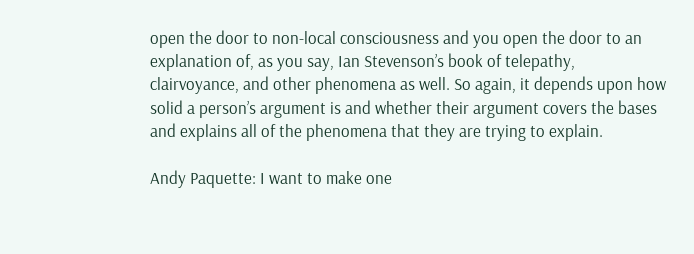open the door to non-local consciousness and you open the door to an explanation of, as you say, Ian Stevenson’s book of telepathy, clairvoyance, and other phenomena as well. So again, it depends upon how solid a person’s argument is and whether their argument covers the bases and explains all of the phenomena that they are trying to explain.

Andy Paquette: I want to make one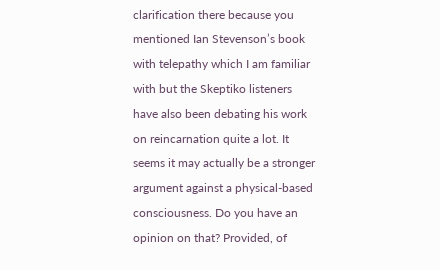clarification there because you mentioned Ian Stevenson’s book with telepathy which I am familiar with but the Skeptiko listeners have also been debating his work on reincarnation quite a lot. It seems it may actually be a stronger argument against a physical-based consciousness. Do you have an opinion on that? Provided, of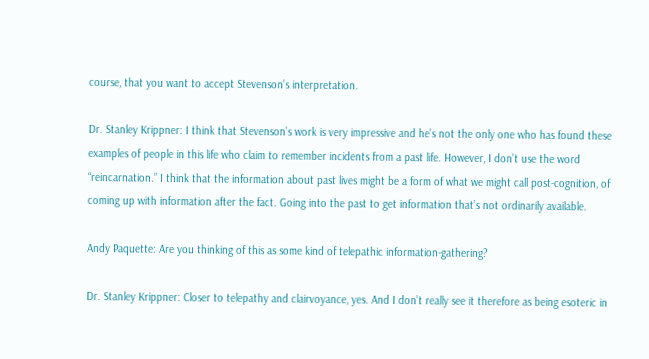course, that you want to accept Stevenson’s interpretation.

Dr. Stanley Krippner: I think that Stevenson’s work is very impressive and he’s not the only one who has found these examples of people in this life who claim to remember incidents from a past life. However, I don’t use the word “reincarnation.” I think that the information about past lives might be a form of what we might call post-cognition, of coming up with information after the fact. Going into the past to get information that’s not ordinarily available.

Andy Paquette: Are you thinking of this as some kind of telepathic information-gathering?

Dr. Stanley Krippner: Closer to telepathy and clairvoyance, yes. And I don’t really see it therefore as being esoteric in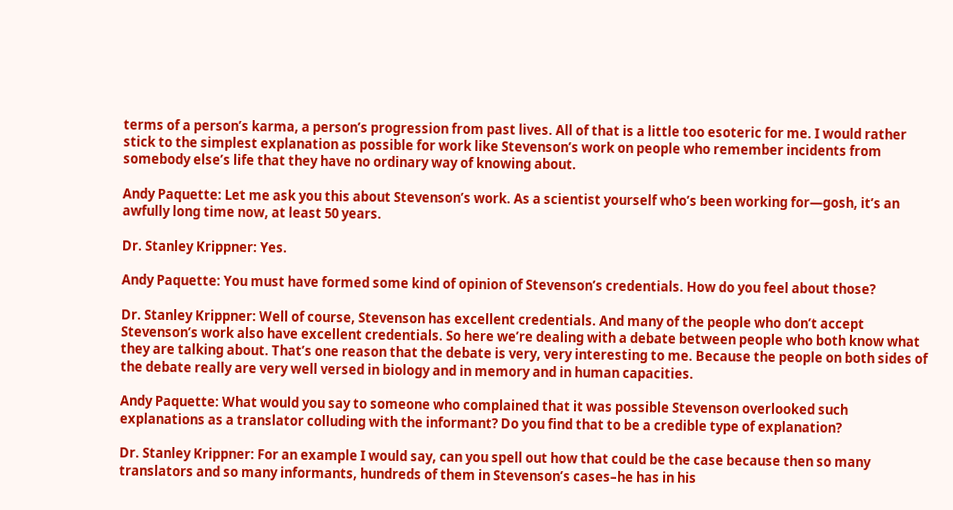terms of a person’s karma, a person’s progression from past lives. All of that is a little too esoteric for me. I would rather stick to the simplest explanation as possible for work like Stevenson’s work on people who remember incidents from somebody else’s life that they have no ordinary way of knowing about.

Andy Paquette: Let me ask you this about Stevenson’s work. As a scientist yourself who’s been working for—gosh, it’s an awfully long time now, at least 50 years.

Dr. Stanley Krippner: Yes.

Andy Paquette: You must have formed some kind of opinion of Stevenson’s credentials. How do you feel about those?

Dr. Stanley Krippner: Well of course, Stevenson has excellent credentials. And many of the people who don’t accept Stevenson’s work also have excellent credentials. So here we’re dealing with a debate between people who both know what they are talking about. That’s one reason that the debate is very, very interesting to me. Because the people on both sides of the debate really are very well versed in biology and in memory and in human capacities.

Andy Paquette: What would you say to someone who complained that it was possible Stevenson overlooked such explanations as a translator colluding with the informant? Do you find that to be a credible type of explanation?

Dr. Stanley Krippner: For an example I would say, can you spell out how that could be the case because then so many translators and so many informants, hundreds of them in Stevenson’s cases–he has in his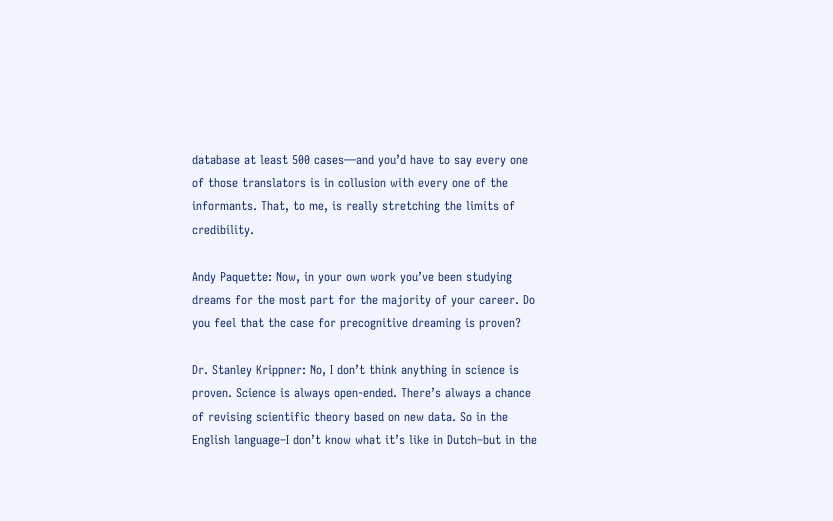database at least 500 cases—and you’d have to say every one of those translators is in collusion with every one of the informants. That, to me, is really stretching the limits of credibility.

Andy Paquette: Now, in your own work you’ve been studying dreams for the most part for the majority of your career. Do you feel that the case for precognitive dreaming is proven?

Dr. Stanley Krippner: No, I don’t think anything in science is proven. Science is always open-ended. There’s always a chance of revising scientific theory based on new data. So in the English language–I don’t know what it’s like in Dutch–but in the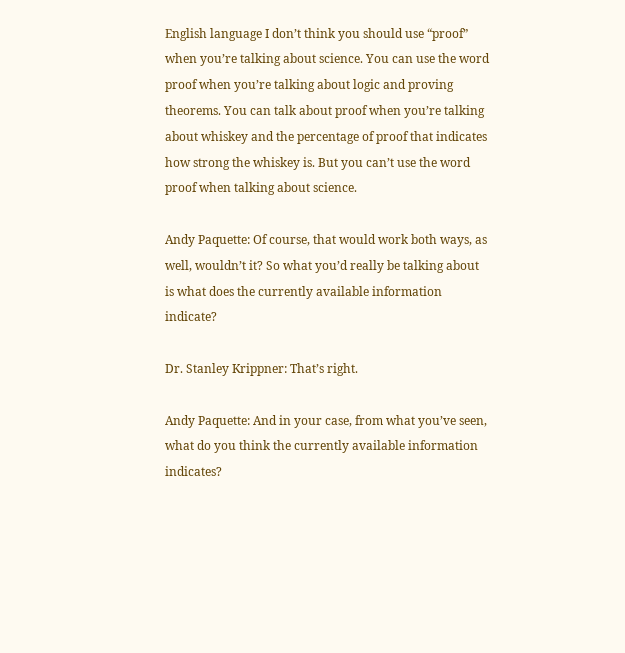English language I don’t think you should use “proof” when you’re talking about science. You can use the word proof when you’re talking about logic and proving theorems. You can talk about proof when you’re talking about whiskey and the percentage of proof that indicates how strong the whiskey is. But you can’t use the word proof when talking about science.

Andy Paquette: Of course, that would work both ways, as well, wouldn’t it? So what you’d really be talking about is what does the currently available information indicate?

Dr. Stanley Krippner: That’s right.

Andy Paquette: And in your case, from what you’ve seen, what do you think the currently available information indicates?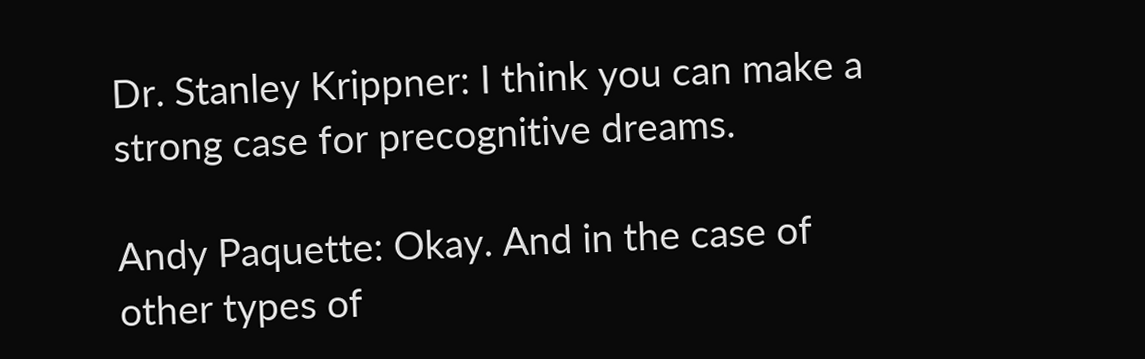Dr. Stanley Krippner: I think you can make a strong case for precognitive dreams.

Andy Paquette: Okay. And in the case of other types of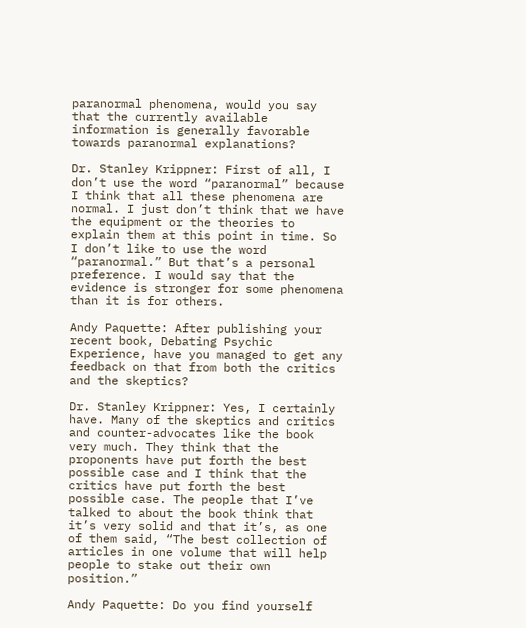paranormal phenomena, would you say that the currently available information is generally favorable towards paranormal explanations?

Dr. Stanley Krippner: First of all, I don’t use the word “paranormal” because I think that all these phenomena are normal. I just don’t think that we have the equipment or the theories to explain them at this point in time. So I don’t like to use the word “paranormal.” But that’s a personal preference. I would say that the evidence is stronger for some phenomena than it is for others.

Andy Paquette: After publishing your recent book, Debating Psychic Experience, have you managed to get any feedback on that from both the critics and the skeptics?

Dr. Stanley Krippner: Yes, I certainly have. Many of the skeptics and critics and counter-advocates like the book very much. They think that the proponents have put forth the best possible case and I think that the critics have put forth the best possible case. The people that I’ve talked to about the book think that it’s very solid and that it’s, as one of them said, “The best collection of articles in one volume that will help people to stake out their own position.”

Andy Paquette: Do you find yourself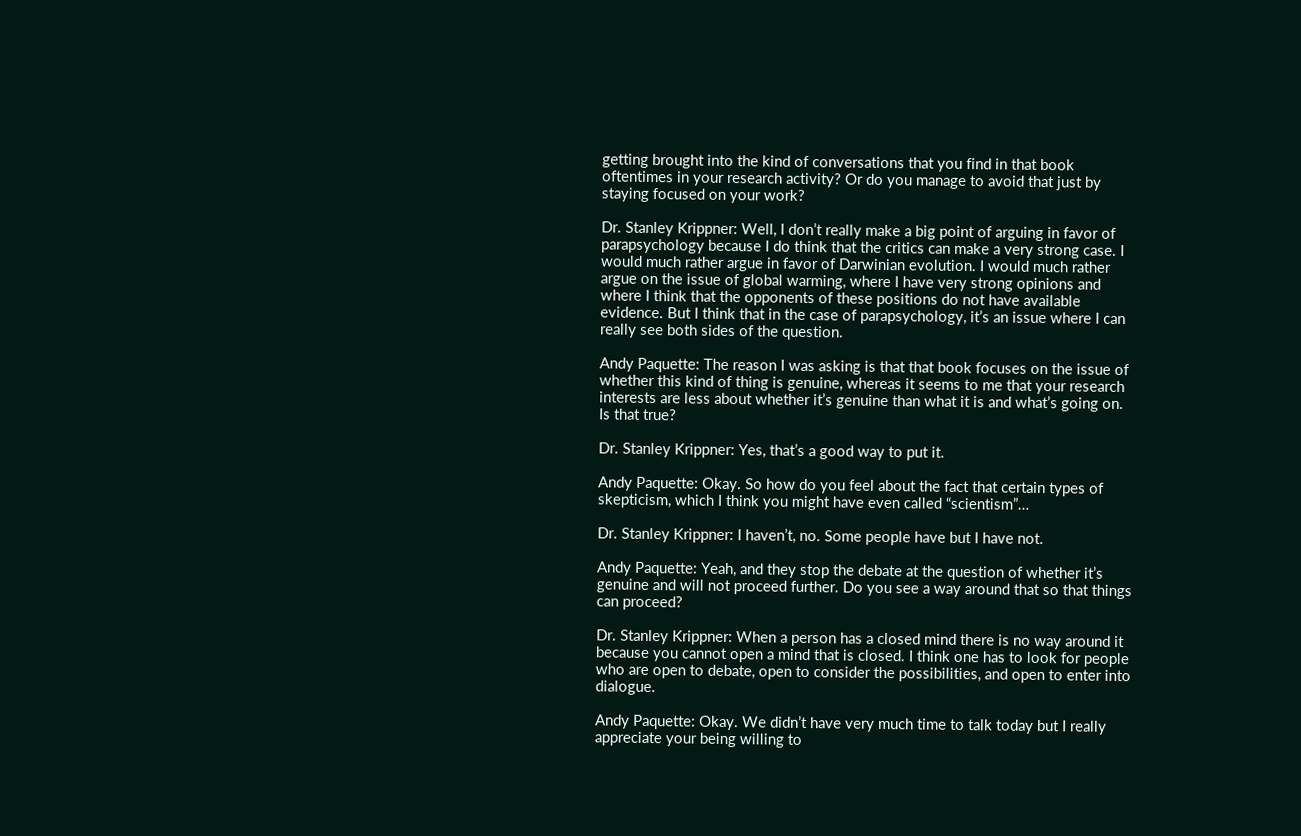getting brought into the kind of conversations that you find in that book oftentimes in your research activity? Or do you manage to avoid that just by staying focused on your work?

Dr. Stanley Krippner: Well, I don’t really make a big point of arguing in favor of parapsychology because I do think that the critics can make a very strong case. I would much rather argue in favor of Darwinian evolution. I would much rather argue on the issue of global warming, where I have very strong opinions and where I think that the opponents of these positions do not have available evidence. But I think that in the case of parapsychology, it’s an issue where I can really see both sides of the question.

Andy Paquette: The reason I was asking is that that book focuses on the issue of whether this kind of thing is genuine, whereas it seems to me that your research interests are less about whether it’s genuine than what it is and what’s going on. Is that true?

Dr. Stanley Krippner: Yes, that’s a good way to put it.

Andy Paquette: Okay. So how do you feel about the fact that certain types of skepticism, which I think you might have even called “scientism”…

Dr. Stanley Krippner: I haven’t, no. Some people have but I have not.

Andy Paquette: Yeah, and they stop the debate at the question of whether it’s genuine and will not proceed further. Do you see a way around that so that things can proceed?

Dr. Stanley Krippner: When a person has a closed mind there is no way around it because you cannot open a mind that is closed. I think one has to look for people who are open to debate, open to consider the possibilities, and open to enter into dialogue.

Andy Paquette: Okay. We didn’t have very much time to talk today but I really appreciate your being willing to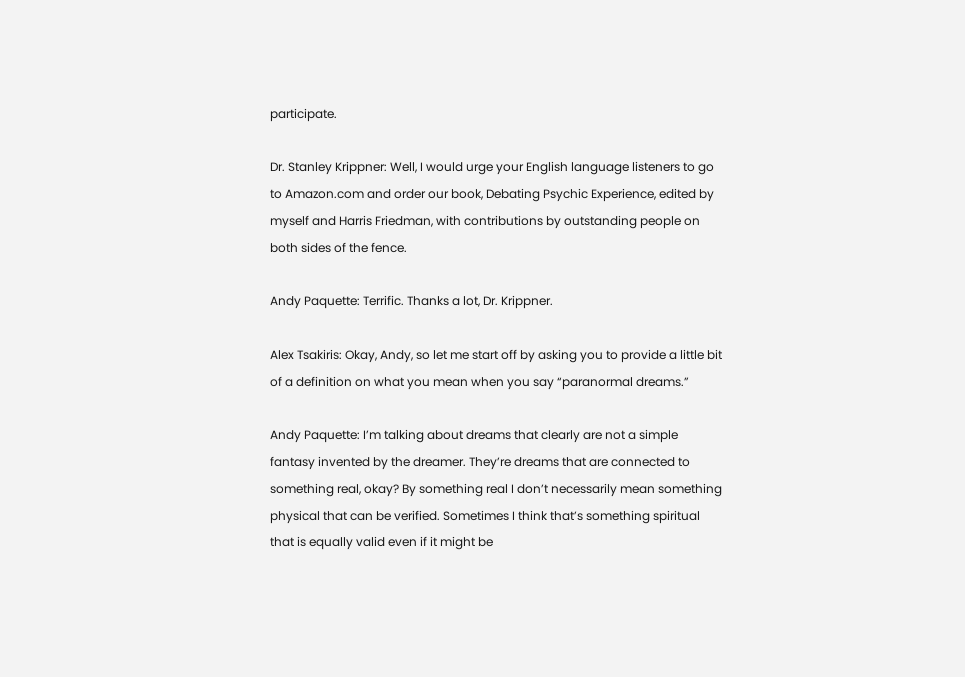participate.

Dr. Stanley Krippner: Well, I would urge your English language listeners to go to Amazon.com and order our book, Debating Psychic Experience, edited by myself and Harris Friedman, with contributions by outstanding people on both sides of the fence.

Andy Paquette: Terrific. Thanks a lot, Dr. Krippner.

Alex Tsakiris: Okay, Andy, so let me start off by asking you to provide a little bit of a definition on what you mean when you say “paranormal dreams.”

Andy Paquette: I’m talking about dreams that clearly are not a simple fantasy invented by the dreamer. They’re dreams that are connected to something real, okay? By something real I don’t necessarily mean something physical that can be verified. Sometimes I think that’s something spiritual that is equally valid even if it might be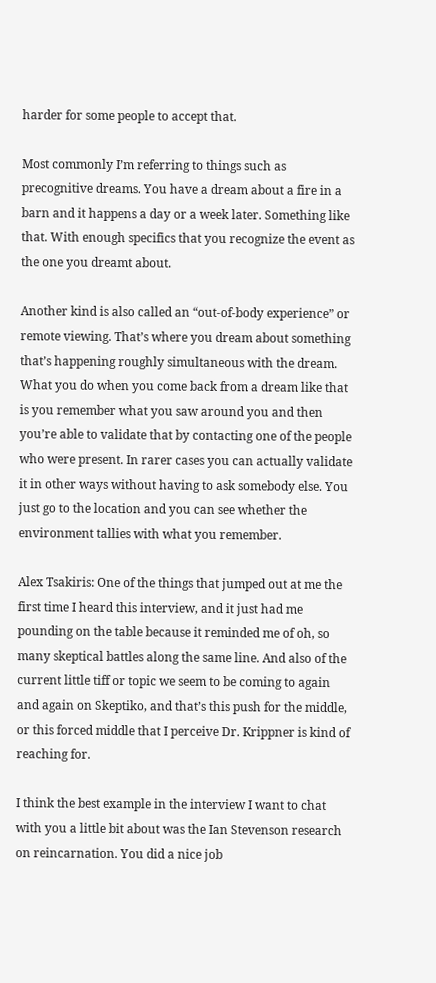harder for some people to accept that.

Most commonly I’m referring to things such as precognitive dreams. You have a dream about a fire in a barn and it happens a day or a week later. Something like that. With enough specifics that you recognize the event as the one you dreamt about.

Another kind is also called an “out-of-body experience” or remote viewing. That’s where you dream about something that’s happening roughly simultaneous with the dream. What you do when you come back from a dream like that is you remember what you saw around you and then you’re able to validate that by contacting one of the people who were present. In rarer cases you can actually validate it in other ways without having to ask somebody else. You just go to the location and you can see whether the environment tallies with what you remember.

Alex Tsakiris: One of the things that jumped out at me the first time I heard this interview, and it just had me pounding on the table because it reminded me of oh, so many skeptical battles along the same line. And also of the current little tiff or topic we seem to be coming to again and again on Skeptiko, and that’s this push for the middle, or this forced middle that I perceive Dr. Krippner is kind of reaching for.

I think the best example in the interview I want to chat with you a little bit about was the Ian Stevenson research on reincarnation. You did a nice job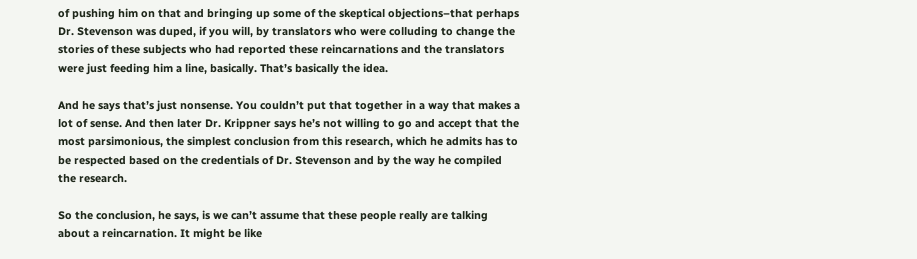of pushing him on that and bringing up some of the skeptical objections–that perhaps Dr. Stevenson was duped, if you will, by translators who were colluding to change the stories of these subjects who had reported these reincarnations and the translators were just feeding him a line, basically. That’s basically the idea.

And he says that’s just nonsense. You couldn’t put that together in a way that makes a lot of sense. And then later Dr. Krippner says he’s not willing to go and accept that the most parsimonious, the simplest conclusion from this research, which he admits has to be respected based on the credentials of Dr. Stevenson and by the way he compiled the research.

So the conclusion, he says, is we can’t assume that these people really are talking about a reincarnation. It might be like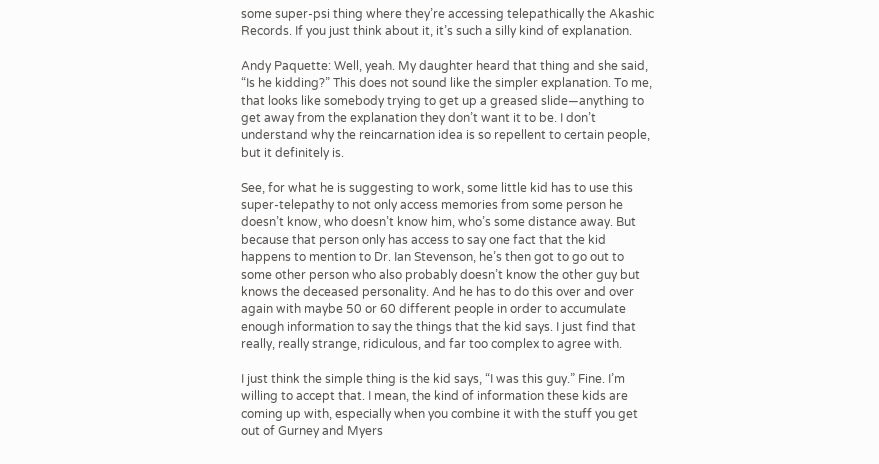some super-psi thing where they’re accessing telepathically the Akashic Records. If you just think about it, it’s such a silly kind of explanation.

Andy Paquette: Well, yeah. My daughter heard that thing and she said, “Is he kidding?” This does not sound like the simpler explanation. To me, that looks like somebody trying to get up a greased slide—anything to get away from the explanation they don’t want it to be. I don’t understand why the reincarnation idea is so repellent to certain people, but it definitely is.

See, for what he is suggesting to work, some little kid has to use this super-telepathy to not only access memories from some person he doesn’t know, who doesn’t know him, who’s some distance away. But because that person only has access to say one fact that the kid happens to mention to Dr. Ian Stevenson, he’s then got to go out to some other person who also probably doesn’t know the other guy but knows the deceased personality. And he has to do this over and over again with maybe 50 or 60 different people in order to accumulate enough information to say the things that the kid says. I just find that really, really strange, ridiculous, and far too complex to agree with.

I just think the simple thing is the kid says, “I was this guy.” Fine. I’m willing to accept that. I mean, the kind of information these kids are coming up with, especially when you combine it with the stuff you get out of Gurney and Myers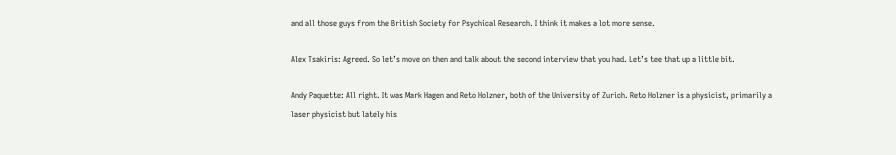and all those guys from the British Society for Psychical Research. I think it makes a lot more sense.

Alex Tsakiris: Agreed. So let’s move on then and talk about the second interview that you had. Let’s tee that up a little bit.

Andy Paquette: All right. It was Mark Hagen and Reto Holzner, both of the University of Zurich. Reto Holzner is a physicist, primarily a laser physicist but lately his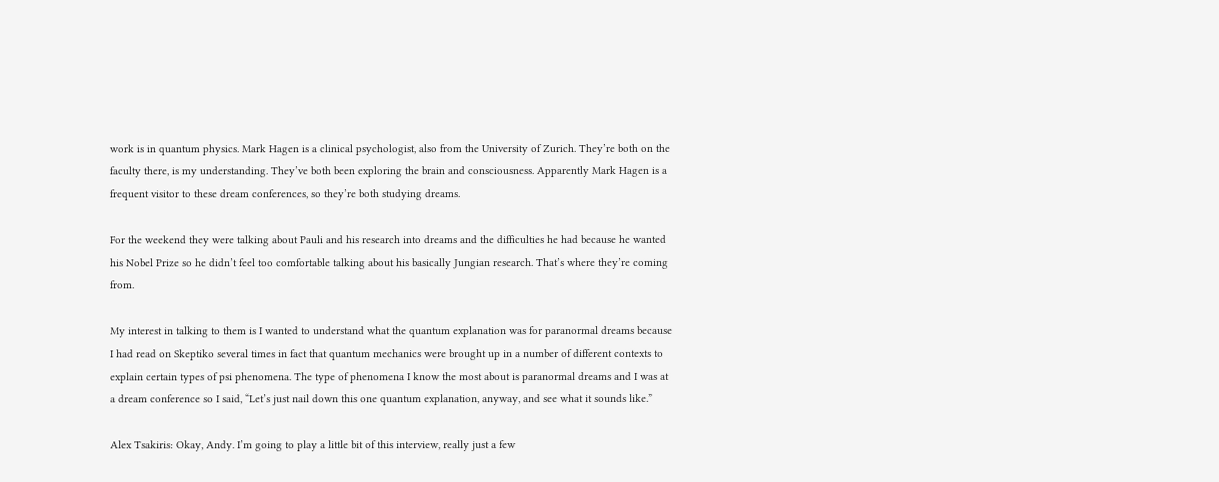work is in quantum physics. Mark Hagen is a clinical psychologist, also from the University of Zurich. They’re both on the faculty there, is my understanding. They’ve both been exploring the brain and consciousness. Apparently Mark Hagen is a frequent visitor to these dream conferences, so they’re both studying dreams.

For the weekend they were talking about Pauli and his research into dreams and the difficulties he had because he wanted his Nobel Prize so he didn’t feel too comfortable talking about his basically Jungian research. That’s where they’re coming from.

My interest in talking to them is I wanted to understand what the quantum explanation was for paranormal dreams because I had read on Skeptiko several times in fact that quantum mechanics were brought up in a number of different contexts to explain certain types of psi phenomena. The type of phenomena I know the most about is paranormal dreams and I was at a dream conference so I said, “Let’s just nail down this one quantum explanation, anyway, and see what it sounds like.”

Alex Tsakiris: Okay, Andy. I’m going to play a little bit of this interview, really just a few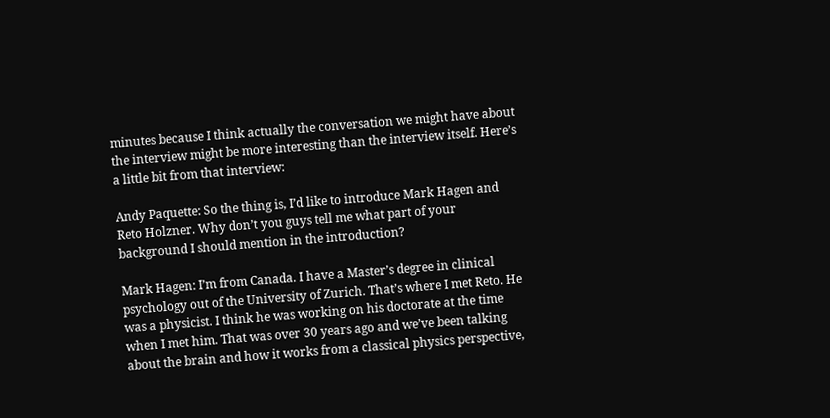minutes because I think actually the conversation we might have about the interview might be more interesting than the interview itself. Here’s a little bit from that interview:

Andy Paquette: So the thing is, I’d like to introduce Mark Hagen and Reto Holzner. Why don’t you guys tell me what part of your background I should mention in the introduction?

Mark Hagen: I’m from Canada. I have a Master’s degree in clinical psychology out of the University of Zurich. That’s where I met Reto. He was a physicist. I think he was working on his doctorate at the time when I met him. That was over 30 years ago and we’ve been talking about the brain and how it works from a classical physics perspective,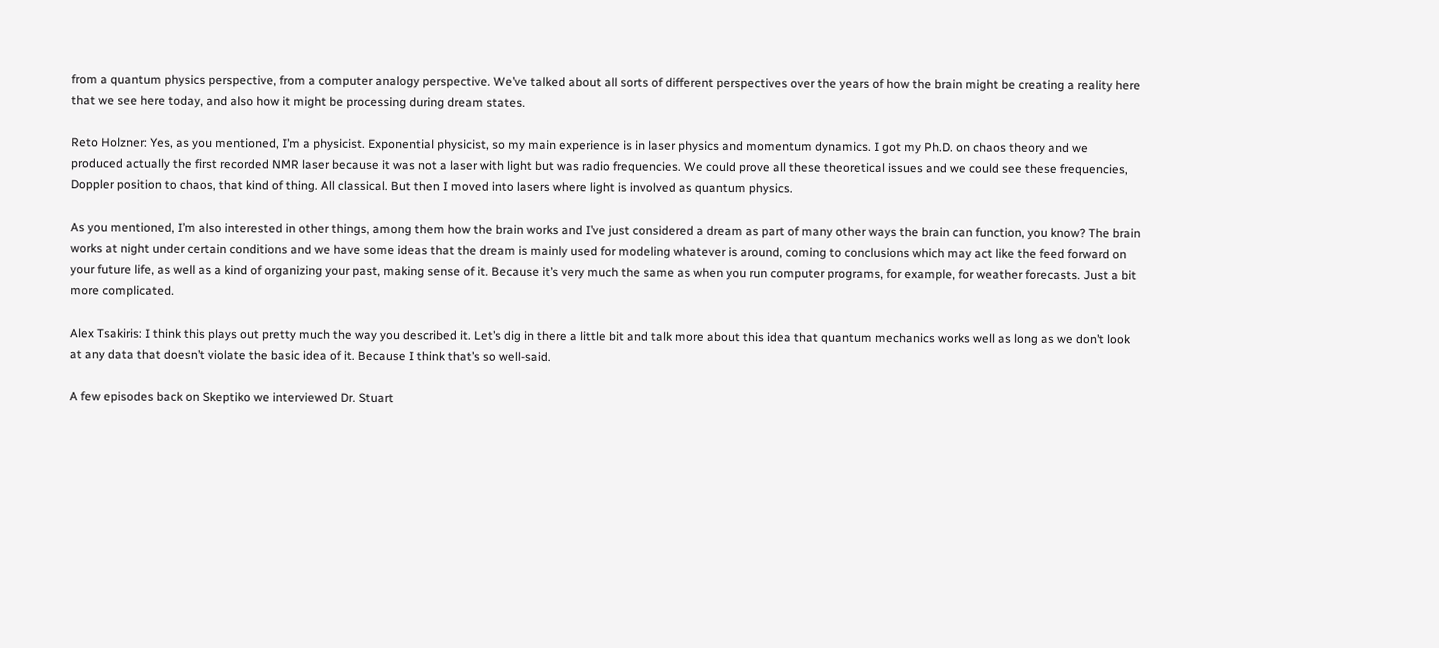from a quantum physics perspective, from a computer analogy perspective. We’ve talked about all sorts of different perspectives over the years of how the brain might be creating a reality here that we see here today, and also how it might be processing during dream states.

Reto Holzner: Yes, as you mentioned, I’m a physicist. Exponential physicist, so my main experience is in laser physics and momentum dynamics. I got my Ph.D. on chaos theory and we produced actually the first recorded NMR laser because it was not a laser with light but was radio frequencies. We could prove all these theoretical issues and we could see these frequencies, Doppler position to chaos, that kind of thing. All classical. But then I moved into lasers where light is involved as quantum physics.

As you mentioned, I’m also interested in other things, among them how the brain works and I’ve just considered a dream as part of many other ways the brain can function, you know? The brain works at night under certain conditions and we have some ideas that the dream is mainly used for modeling whatever is around, coming to conclusions which may act like the feed forward on your future life, as well as a kind of organizing your past, making sense of it. Because it’s very much the same as when you run computer programs, for example, for weather forecasts. Just a bit more complicated.

Alex Tsakiris: I think this plays out pretty much the way you described it. Let’s dig in there a little bit and talk more about this idea that quantum mechanics works well as long as we don’t look at any data that doesn’t violate the basic idea of it. Because I think that’s so well-said.

A few episodes back on Skeptiko we interviewed Dr. Stuart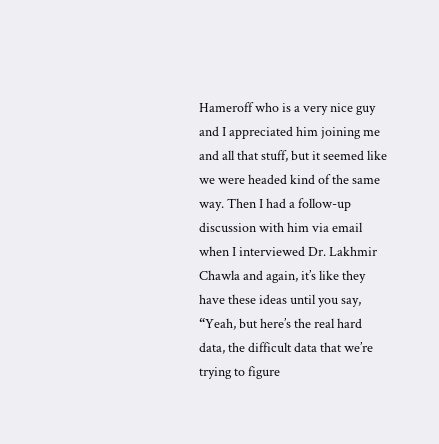Hameroff who is a very nice guy and I appreciated him joining me and all that stuff, but it seemed like we were headed kind of the same way. Then I had a follow-up discussion with him via email when I interviewed Dr. Lakhmir Chawla and again, it’s like they have these ideas until you say, “Yeah, but here’s the real hard data, the difficult data that we’re trying to figure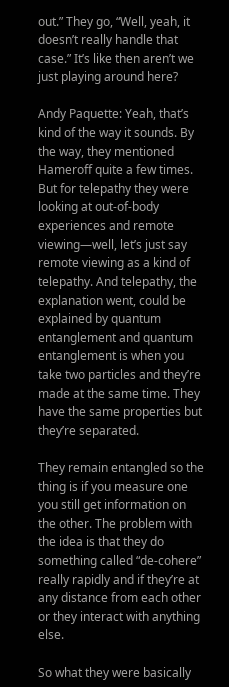out.” They go, “Well, yeah, it doesn’t really handle that case.” It’s like then aren’t we just playing around here?

Andy Paquette: Yeah, that’s kind of the way it sounds. By the way, they mentioned Hameroff quite a few times. But for telepathy they were looking at out-of-body experiences and remote viewing—well, let’s just say remote viewing as a kind of telepathy. And telepathy, the explanation went, could be explained by quantum entanglement and quantum entanglement is when you take two particles and they’re made at the same time. They have the same properties but they’re separated.

They remain entangled so the thing is if you measure one you still get information on the other. The problem with the idea is that they do something called “de-cohere” really rapidly and if they’re at any distance from each other or they interact with anything else.

So what they were basically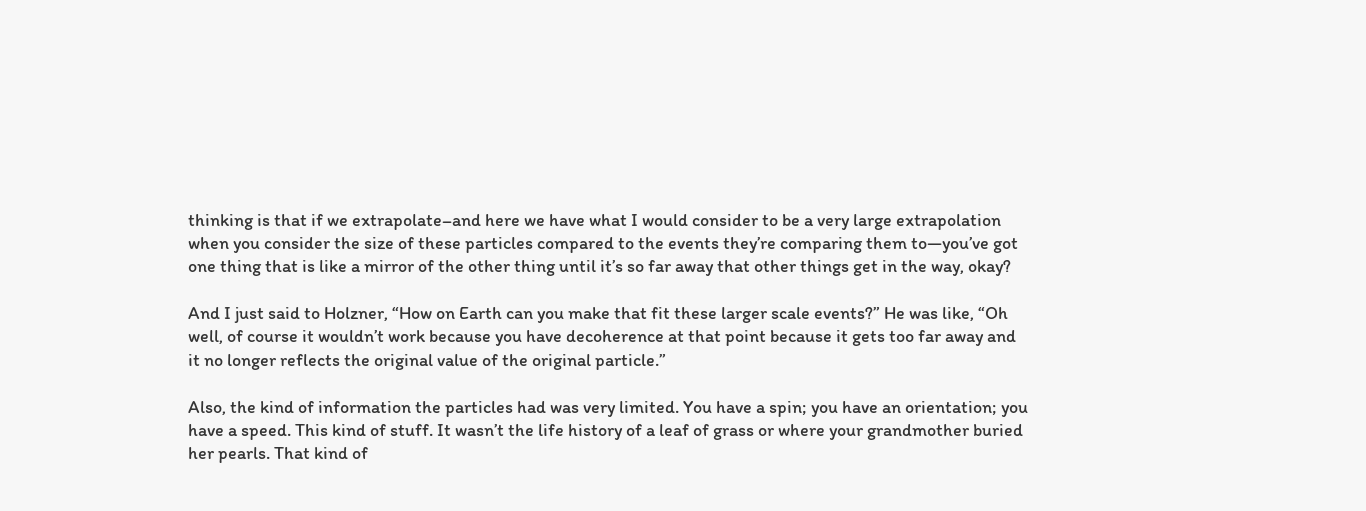thinking is that if we extrapolate–and here we have what I would consider to be a very large extrapolation when you consider the size of these particles compared to the events they’re comparing them to—you’ve got one thing that is like a mirror of the other thing until it’s so far away that other things get in the way, okay?

And I just said to Holzner, “How on Earth can you make that fit these larger scale events?” He was like, “Oh well, of course it wouldn’t work because you have decoherence at that point because it gets too far away and it no longer reflects the original value of the original particle.”

Also, the kind of information the particles had was very limited. You have a spin; you have an orientation; you have a speed. This kind of stuff. It wasn’t the life history of a leaf of grass or where your grandmother buried her pearls. That kind of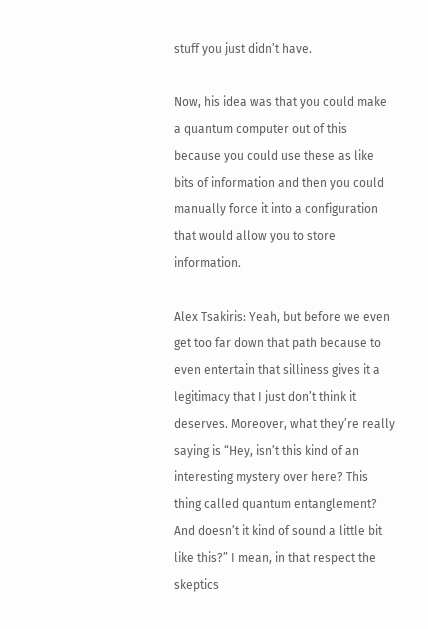stuff you just didn’t have.

Now, his idea was that you could make a quantum computer out of this because you could use these as like bits of information and then you could manually force it into a configuration that would allow you to store information.

Alex Tsakiris: Yeah, but before we even get too far down that path because to even entertain that silliness gives it a legitimacy that I just don’t think it deserves. Moreover, what they’re really saying is “Hey, isn’t this kind of an interesting mystery over here? This thing called quantum entanglement? And doesn’t it kind of sound a little bit like this?” I mean, in that respect the skeptics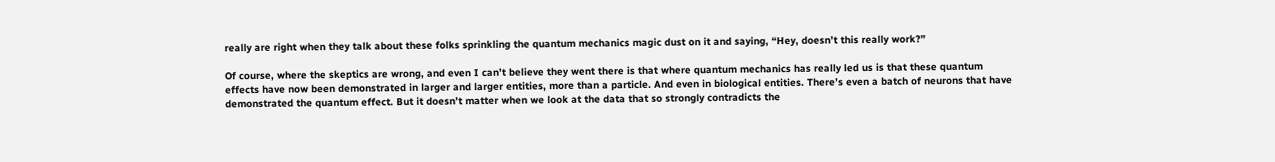really are right when they talk about these folks sprinkling the quantum mechanics magic dust on it and saying, “Hey, doesn’t this really work?”

Of course, where the skeptics are wrong, and even I can’t believe they went there is that where quantum mechanics has really led us is that these quantum effects have now been demonstrated in larger and larger entities, more than a particle. And even in biological entities. There’s even a batch of neurons that have demonstrated the quantum effect. But it doesn’t matter when we look at the data that so strongly contradicts the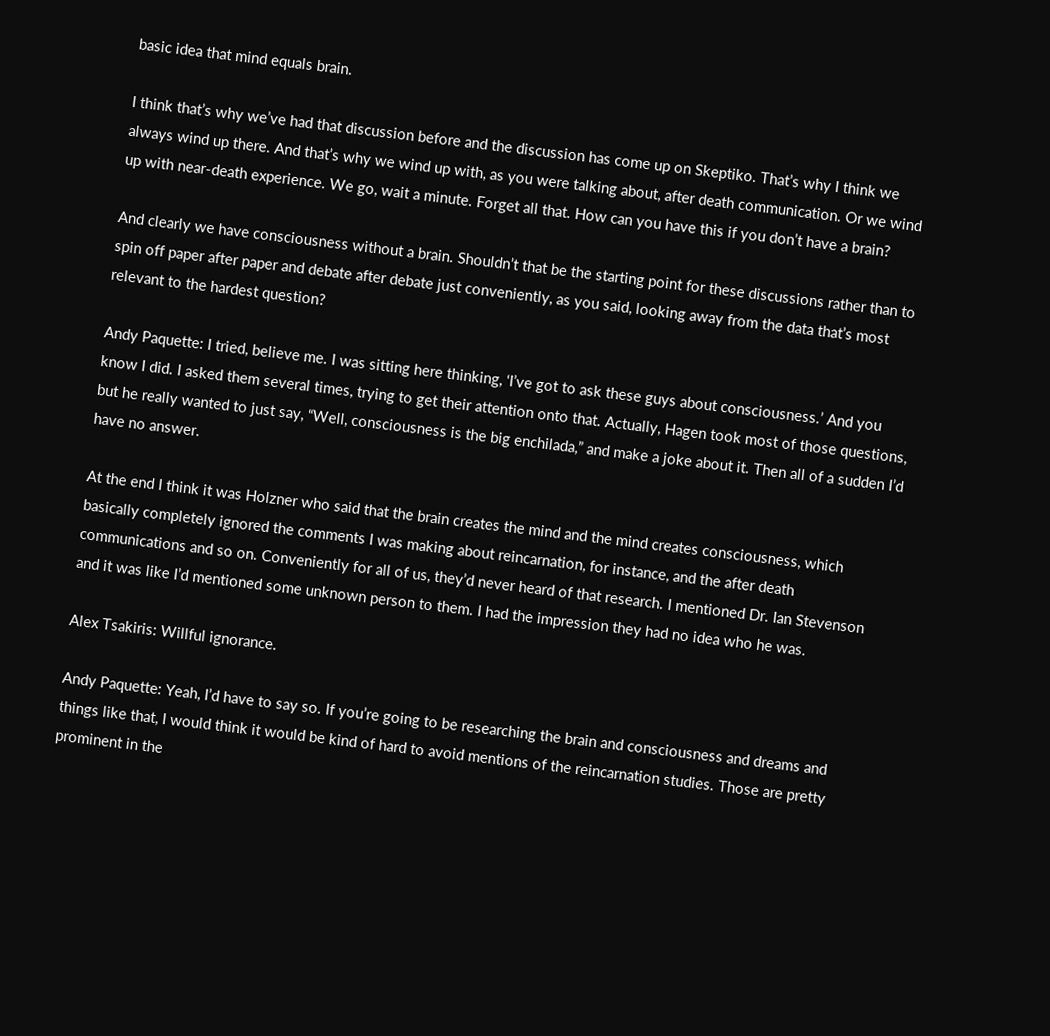basic idea that mind equals brain.

I think that’s why we’ve had that discussion before and the discussion has come up on Skeptiko. That’s why I think we always wind up there. And that’s why we wind up with, as you were talking about, after death communication. Or we wind up with near-death experience. We go, wait a minute. Forget all that. How can you have this if you don’t have a brain?

And clearly we have consciousness without a brain. Shouldn’t that be the starting point for these discussions rather than to spin off paper after paper and debate after debate just conveniently, as you said, looking away from the data that’s most relevant to the hardest question?

Andy Paquette: I tried, believe me. I was sitting here thinking, ‘I’ve got to ask these guys about consciousness.’ And you know I did. I asked them several times, trying to get their attention onto that. Actually, Hagen took most of those questions, but he really wanted to just say, “Well, consciousness is the big enchilada,” and make a joke about it. Then all of a sudden I’d have no answer.

At the end I think it was Holzner who said that the brain creates the mind and the mind creates consciousness, which basically completely ignored the comments I was making about reincarnation, for instance, and the after death communications and so on. Conveniently for all of us, they’d never heard of that research. I mentioned Dr. Ian Stevenson and it was like I’d mentioned some unknown person to them. I had the impression they had no idea who he was.

Alex Tsakiris: Willful ignorance.

Andy Paquette: Yeah, I’d have to say so. If you’re going to be researching the brain and consciousness and dreams and things like that, I would think it would be kind of hard to avoid mentions of the reincarnation studies. Those are pretty prominent in the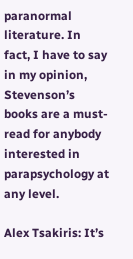paranormal literature. In fact, I have to say in my opinion, Stevenson’s books are a must-read for anybody interested in parapsychology at any level.

Alex Tsakiris: It’s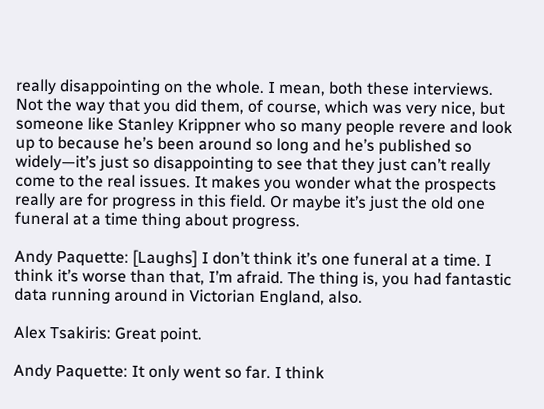really disappointing on the whole. I mean, both these interviews. Not the way that you did them, of course, which was very nice, but someone like Stanley Krippner who so many people revere and look up to because he’s been around so long and he’s published so widely—it’s just so disappointing to see that they just can’t really come to the real issues. It makes you wonder what the prospects really are for progress in this field. Or maybe it’s just the old one funeral at a time thing about progress.

Andy Paquette: [Laughs] I don’t think it’s one funeral at a time. I think it’s worse than that, I’m afraid. The thing is, you had fantastic data running around in Victorian England, also.

Alex Tsakiris: Great point.

Andy Paquette: It only went so far. I think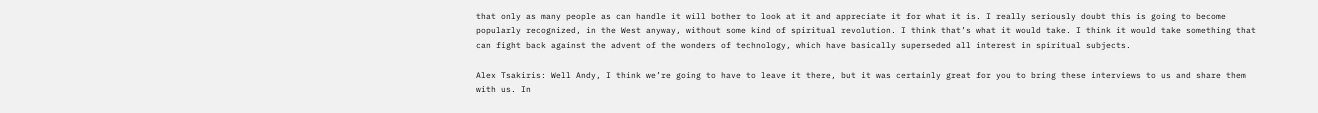that only as many people as can handle it will bother to look at it and appreciate it for what it is. I really seriously doubt this is going to become popularly recognized, in the West anyway, without some kind of spiritual revolution. I think that’s what it would take. I think it would take something that can fight back against the advent of the wonders of technology, which have basically superseded all interest in spiritual subjects.

Alex Tsakiris: Well Andy, I think we’re going to have to leave it there, but it was certainly great for you to bring these interviews to us and share them with us. In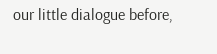our little dialogue before,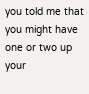you told me that you might have one or two up your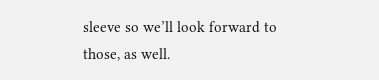sleeve so we’ll look forward to those, as well.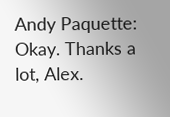Andy Paquette: Okay. Thanks a lot, Alex.